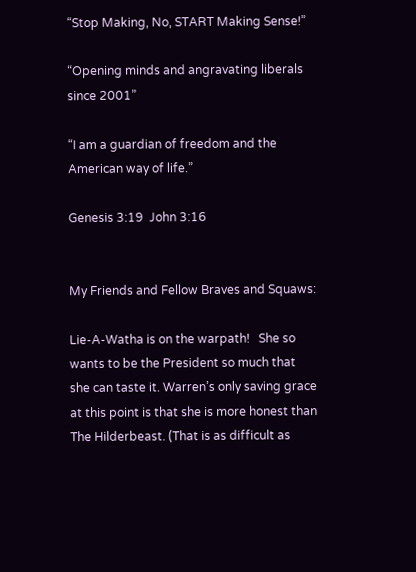“Stop Making, No, START Making Sense!”

“Opening minds and angravating liberals since 2001”

“I am a guardian of freedom and the American way of life.”

Genesis 3:19  John 3:16


My Friends and Fellow Braves and Squaws:

Lie-A-Watha is on the warpath!   She so wants to be the President so much that she can taste it. Warren’s only saving grace at this point is that she is more honest than The Hilderbeast. (That is as difficult as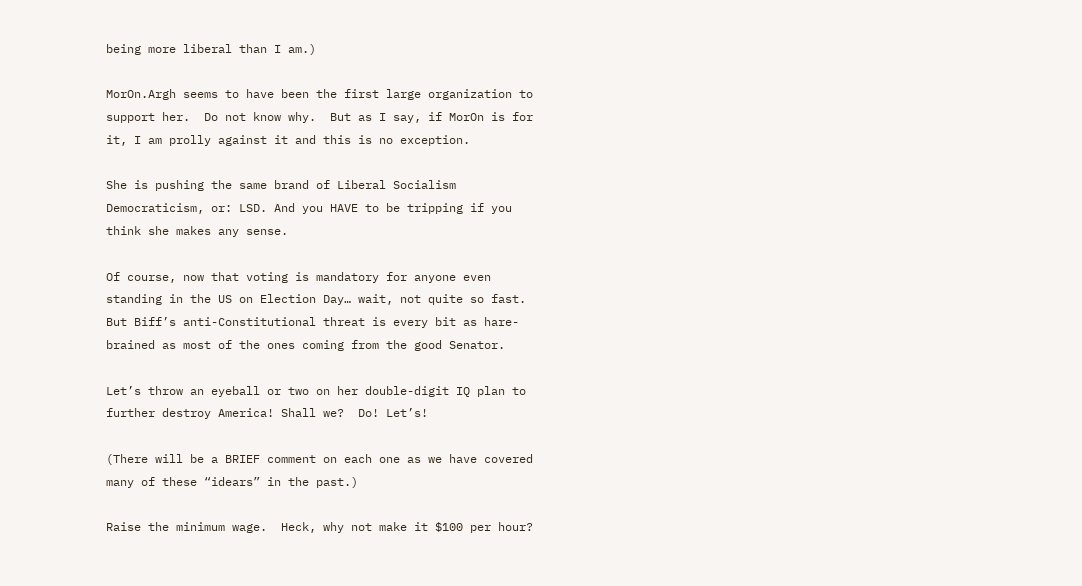being more liberal than I am.)

MorOn.Argh seems to have been the first large organization to support her.  Do not know why.  But as I say, if MorOn is for it, I am prolly against it and this is no exception.

She is pushing the same brand of Liberal Socialism Democraticism, or: LSD. And you HAVE to be tripping if you think she makes any sense.

Of course, now that voting is mandatory for anyone even standing in the US on Election Day… wait, not quite so fast.  But Biff’s anti-Constitutional threat is every bit as hare-brained as most of the ones coming from the good Senator.

Let’s throw an eyeball or two on her double-digit IQ plan to further destroy America! Shall we?  Do! Let’s!

(There will be a BRIEF comment on each one as we have covered many of these “idears” in the past.)

Raise the minimum wage.  Heck, why not make it $100 per hour?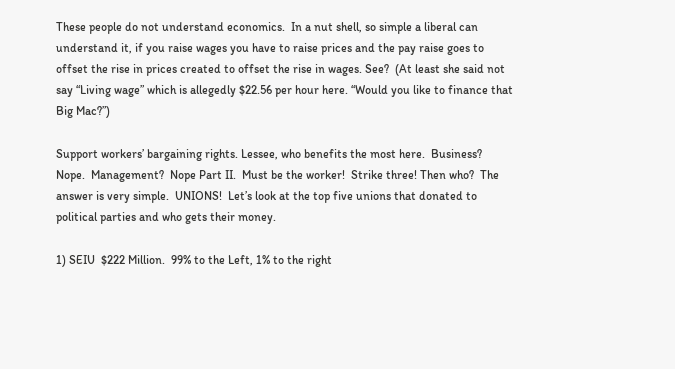These people do not understand economics.  In a nut shell, so simple a liberal can understand it, if you raise wages you have to raise prices and the pay raise goes to offset the rise in prices created to offset the rise in wages. See?  (At least she said not say “Living wage” which is allegedly $22.56 per hour here. “Would you like to finance that Big Mac?”)

Support workers’ bargaining rights. Lessee, who benefits the most here.  Business? Nope.  Management?  Nope Part II.  Must be the worker!  Strike three! Then who?  The answer is very simple.  UNIONS!  Let’s look at the top five unions that donated to political parties and who gets their money.

1) SEIU  $222 Million.  99% to the Left, 1% to the right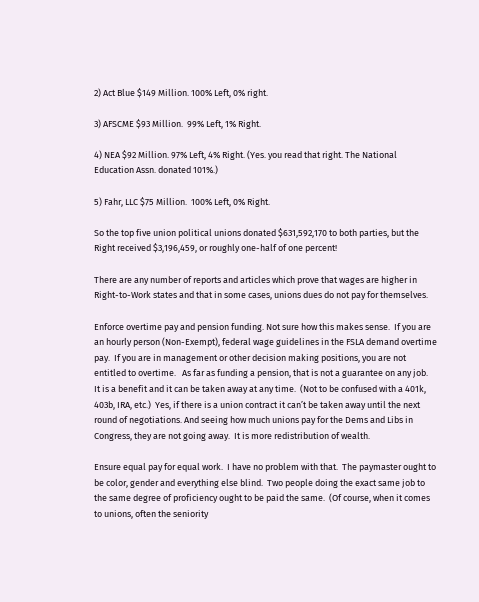2) Act Blue $149 Million. 100% Left, 0% right.

3) AFSCME $93 Million.  99% Left, 1% Right.

4) NEA $92 Million. 97% Left, 4% Right. (Yes. you read that right. The National Education Assn. donated 101%.)

5) Fahr, LLC $75 Million.  100% Left, 0% Right.

So the top five union political unions donated $631,592,170 to both parties, but the Right received $3,196,459, or roughly one-half of one percent!

There are any number of reports and articles which prove that wages are higher in Right-to-Work states and that in some cases, unions dues do not pay for themselves.

Enforce overtime pay and pension funding. Not sure how this makes sense.  If you are an hourly person (Non-Exempt), federal wage guidelines in the FSLA demand overtime pay.  If you are in management or other decision making positions, you are not entitled to overtime.   As far as funding a pension, that is not a guarantee on any job.  It is a benefit and it can be taken away at any time.  (Not to be confused with a 401k, 403b, IRA, etc.)  Yes, if there is a union contract it can’t be taken away until the next round of negotiations. And seeing how much unions pay for the Dems and Libs in Congress, they are not going away.  It is more redistribution of wealth.

Ensure equal pay for equal work.  I have no problem with that.  The paymaster ought to be color, gender and everything else blind.  Two people doing the exact same job to the same degree of proficiency ought to be paid the same.  (Of course, when it comes to unions, often the seniority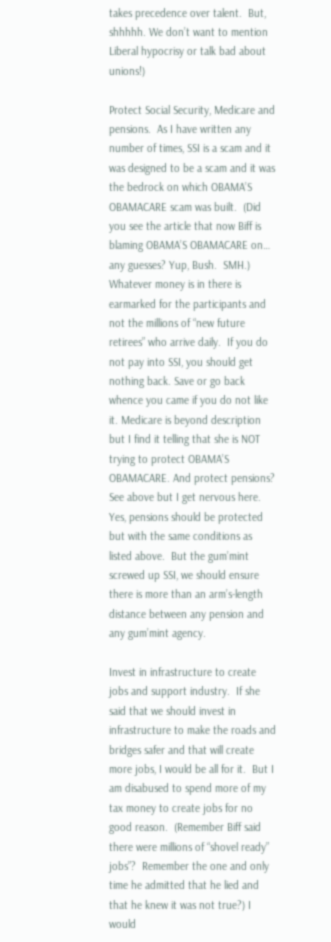takes precedence over talent.  But, shhhhh. We don’t want to mention Liberal hypocrisy or talk bad about unions!)

Protect Social Security, Medicare and pensions.  As I have written any number of times, SSI is a scam and it was designed to be a scam and it was the bedrock on which OBAMA’S OBAMACARE scam was built.  (Did you see the article that now Biff is blaming OBAMA’S OBAMACARE on… any guesses? Yup, Bush.  SMH.)  Whatever money is in there is earmarked for the participants and not the millions of “new future retirees” who arrive daily.  If you do not pay into SSI, you should get nothing back. Save or go back whence you came if you do not like it. Medicare is beyond description but I find it telling that she is NOT trying to protect OBAMA’S OBAMACARE. And protect pensions? See above but I get nervous here. Yes, pensions should be protected but with the same conditions as listed above.  But the gum’mint screwed up SSI, we should ensure there is more than an arm’s-length distance between any pension and any gum’mint agency.

Invest in infrastructure to create jobs and support industry.  If she said that we should invest in infrastructure to make the roads and bridges safer and that will create more jobs, I would be all for it.  But I am disabused to spend more of my tax money to create jobs for no good reason.  (Remember Biff said there were millions of “shovel ready” jobs”?  Remember the one and only time he admitted that he lied and that he knew it was not true?) I would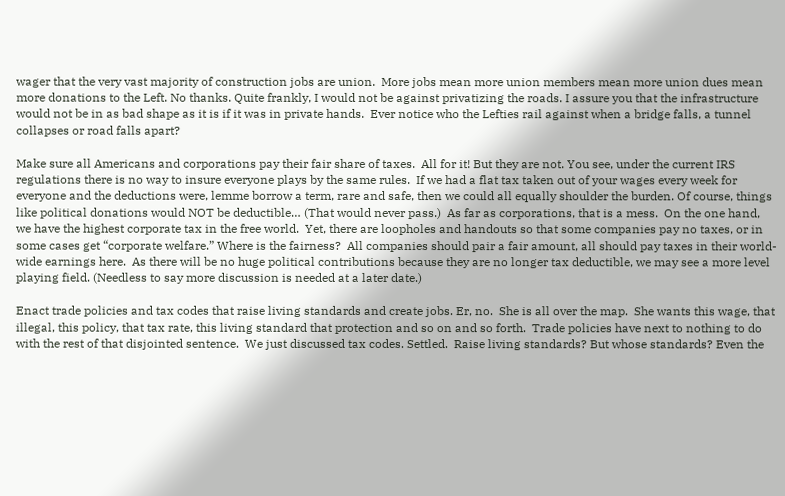wager that the very vast majority of construction jobs are union.  More jobs mean more union members mean more union dues mean more donations to the Left. No thanks. Quite frankly, I would not be against privatizing the roads. I assure you that the infrastructure would not be in as bad shape as it is if it was in private hands.  Ever notice who the Lefties rail against when a bridge falls, a tunnel collapses or road falls apart?

Make sure all Americans and corporations pay their fair share of taxes.  All for it! But they are not. You see, under the current IRS regulations there is no way to insure everyone plays by the same rules.  If we had a flat tax taken out of your wages every week for everyone and the deductions were, lemme borrow a term, rare and safe, then we could all equally shoulder the burden. Of course, things like political donations would NOT be deductible… (That would never pass.)  As far as corporations, that is a mess.  On the one hand, we have the highest corporate tax in the free world.  Yet, there are loopholes and handouts so that some companies pay no taxes, or in some cases get “corporate welfare.” Where is the fairness?  All companies should pair a fair amount, all should pay taxes in their world-wide earnings here.  As there will be no huge political contributions because they are no longer tax deductible, we may see a more level playing field. (Needless to say more discussion is needed at a later date.)

Enact trade policies and tax codes that raise living standards and create jobs. Er, no.  She is all over the map.  She wants this wage, that illegal, this policy, that tax rate, this living standard that protection and so on and so forth.  Trade policies have next to nothing to do with the rest of that disjointed sentence.  We just discussed tax codes. Settled.  Raise living standards? But whose standards? Even the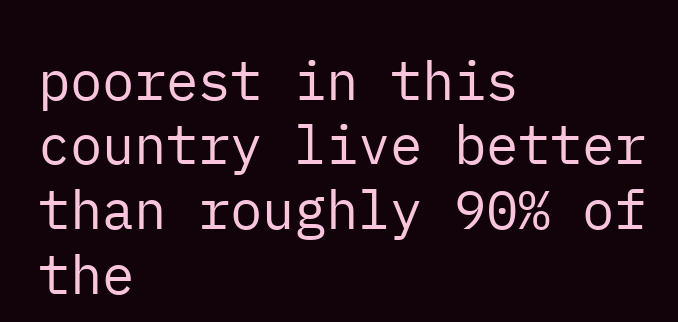poorest in this country live better than roughly 90% of the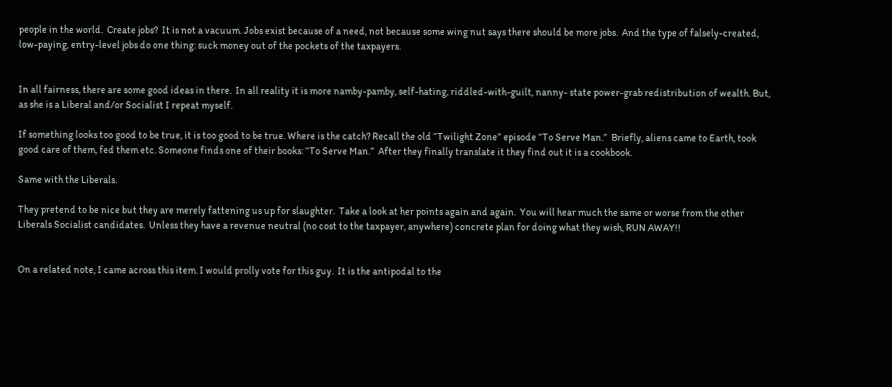people in the world.  Create jobs?  It is not a vacuum. Jobs exist because of a need, not because some wing nut says there should be more jobs.  And the type of falsely-created, low-paying, entry-level jobs do one thing: suck money out of the pockets of the taxpayers.


In all fairness, there are some good ideas in there.  In all reality it is more namby-pamby, self-hating, riddled-with-guilt, nanny- state power-grab redistribution of wealth. But, as she is a Liberal and/or Socialist I repeat myself.

If something looks too good to be true, it is too good to be true. Where is the catch? Recall the old “Twilight Zone” episode “To Serve Man.”  Briefly, aliens came to Earth, took good care of them, fed them etc. Someone finds one of their books: “To Serve Man.”  After they finally translate it they find out it is a cookbook.

Same with the Liberals.

They pretend to be nice but they are merely fattening us up for slaughter.  Take a look at her points again and again.  You will hear much the same or worse from the other Liberals Socialist candidates.  Unless they have a revenue neutral (no cost to the taxpayer, anywhere) concrete plan for doing what they wish, RUN AWAY!!


On a related note, I came across this item. I would prolly vote for this guy.  It is the antipodal to the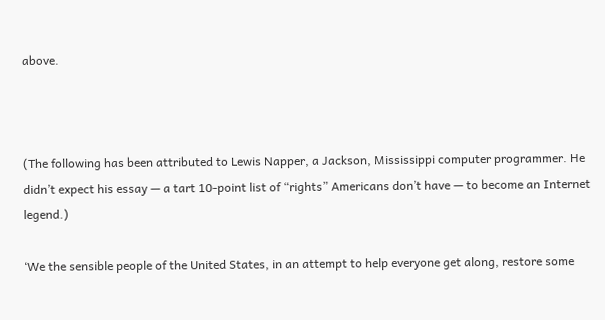above.



(The following has been attributed to Lewis Napper, a Jackson, Mississippi computer programmer. He didn’t expect his essay — a tart 10-point list of “rights” Americans don’t have — to become an Internet legend.)

‘We the sensible people of the United States, in an attempt to help everyone get along, restore some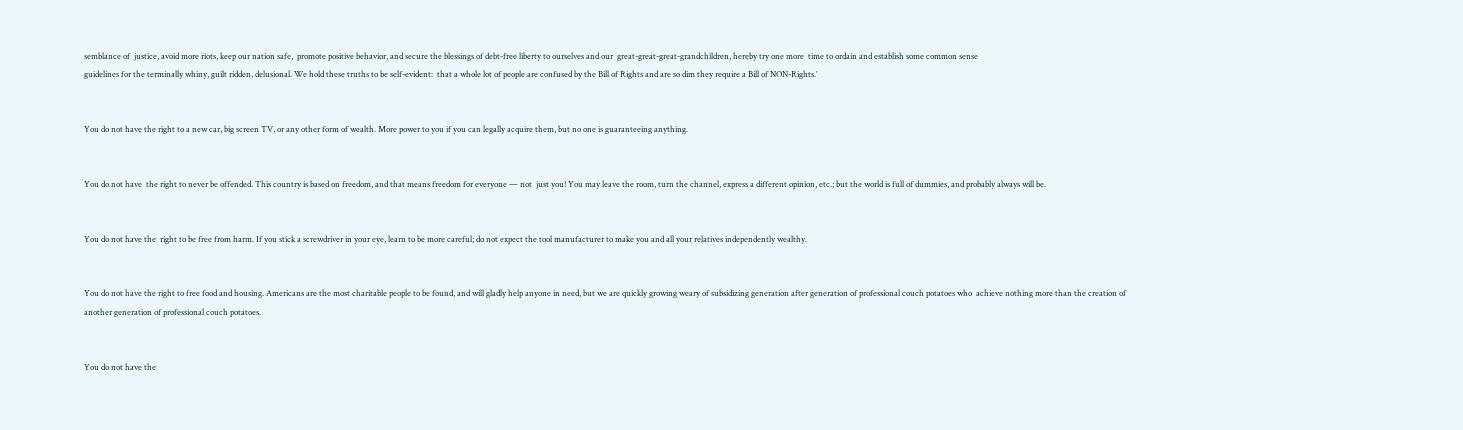semblance of  justice, avoid more riots, keep our nation safe,  promote positive behavior, and secure the blessings of debt-free liberty to ourselves and our  great-great-great-grandchildren, hereby try one more  time to ordain and establish some common sense
guidelines for the terminally whiny, guilt ridden, delusional. We hold these truths to be self-evident:  that a whole lot of people are confused by the Bill of Rights and are so dim they require a Bill of NON-Rights.’


You do not have the right to a new car, big screen TV, or any other form of wealth. More power to you if you can legally acquire them, but no one is guaranteeing anything.


You do not have  the right to never be offended. This country is based on freedom, and that means freedom for everyone — not  just you! You may leave the room, turn the channel, express a different opinion, etc.; but the world is full of dummies, and probably always will be.


You do not have the  right to be free from harm. If you stick a screwdriver in your eye, learn to be more careful; do not expect the tool manufacturer to make you and all your relatives independently wealthy.


You do not have the right to free food and housing. Americans are the most charitable people to be found, and will gladly help anyone in need, but we are quickly growing weary of subsidizing generation after generation of professional couch potatoes who  achieve nothing more than the creation of another generation of professional couch potatoes.


You do not have the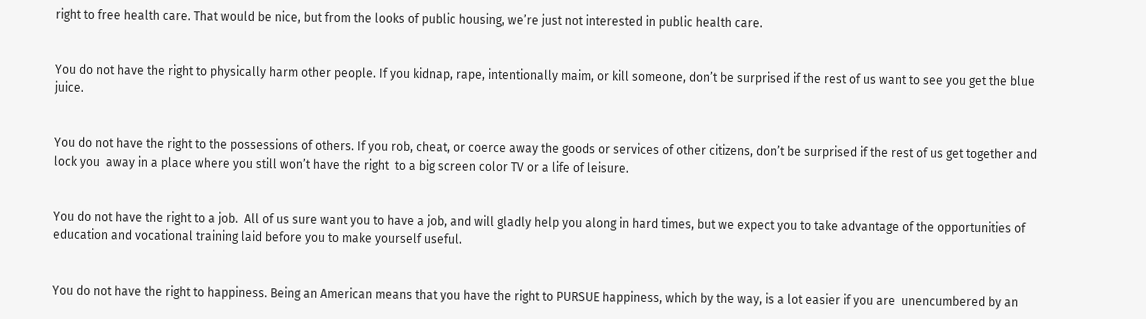right to free health care. That would be nice, but from the looks of public housing, we’re just not interested in public health care.


You do not have the right to physically harm other people. If you kidnap, rape, intentionally maim, or kill someone, don’t be surprised if the rest of us want to see you get the blue juice.


You do not have the right to the possessions of others. If you rob, cheat, or coerce away the goods or services of other citizens, don’t be surprised if the rest of us get together and lock you  away in a place where you still won’t have the right  to a big screen color TV or a life of leisure.


You do not have the right to a job.  All of us sure want you to have a job, and will gladly help you along in hard times, but we expect you to take advantage of the opportunities of education and vocational training laid before you to make yourself useful.


You do not have the right to happiness. Being an American means that you have the right to PURSUE happiness, which by the way, is a lot easier if you are  unencumbered by an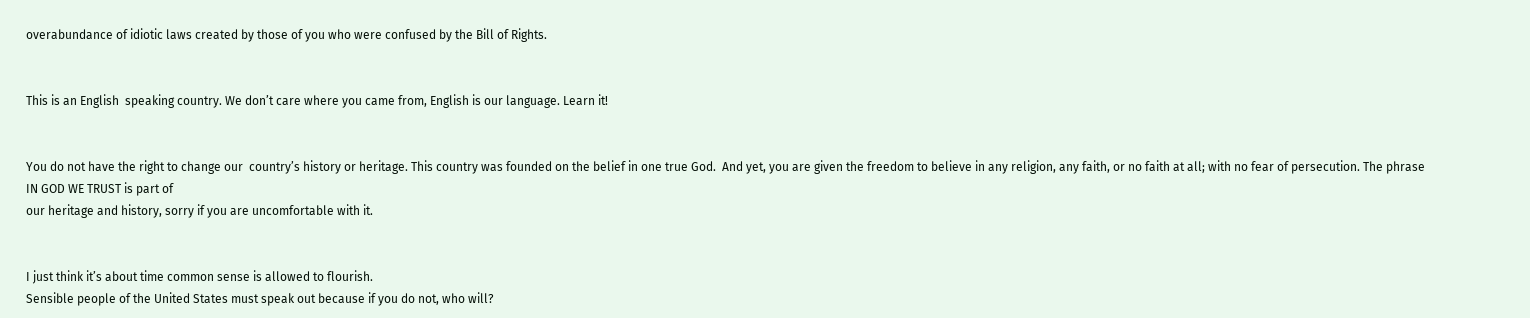overabundance of idiotic laws created by those of you who were confused by the Bill of Rights.


This is an English  speaking country. We don’t care where you came from, English is our language. Learn it!


You do not have the right to change our  country’s history or heritage. This country was founded on the belief in one true God.  And yet, you are given the freedom to believe in any religion, any faith, or no faith at all; with no fear of persecution. The phrase IN GOD WE TRUST is part of
our heritage and history, sorry if you are uncomfortable with it.


I just think it’s about time common sense is allowed to flourish.
Sensible people of the United States must speak out because if you do not, who will?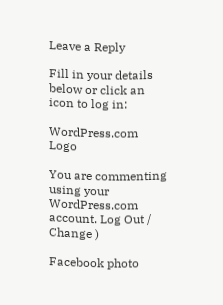Leave a Reply

Fill in your details below or click an icon to log in:

WordPress.com Logo

You are commenting using your WordPress.com account. Log Out /  Change )

Facebook photo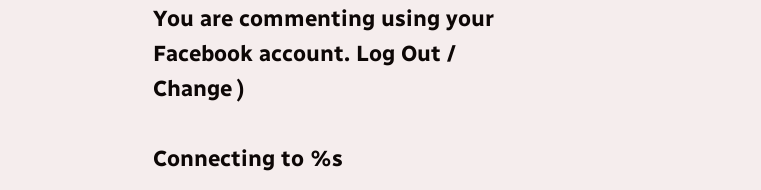You are commenting using your Facebook account. Log Out /  Change )

Connecting to %s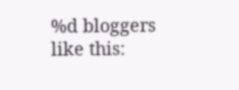%d bloggers like this: